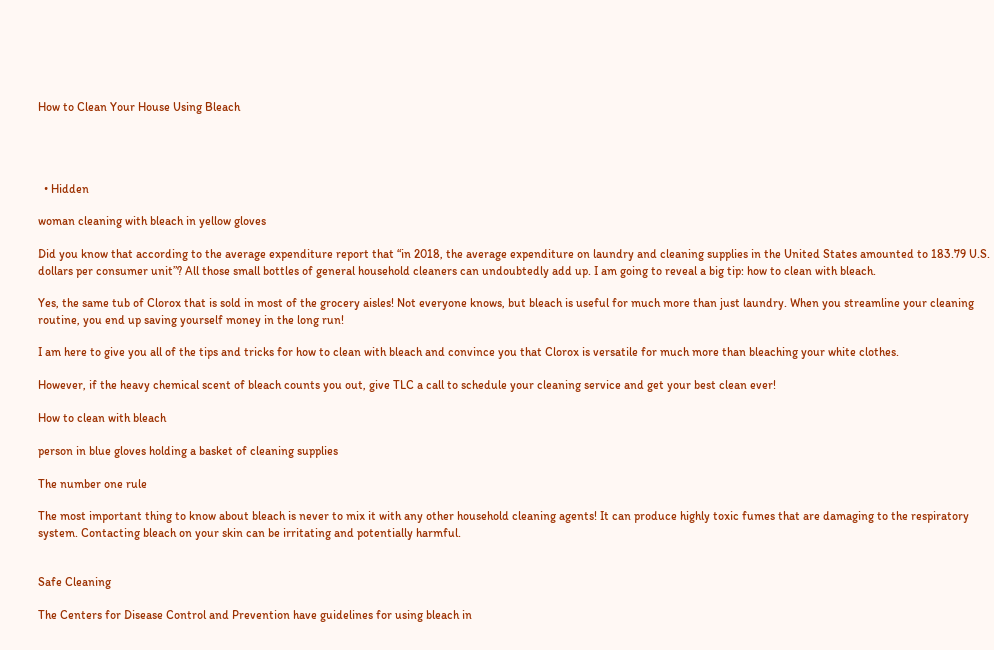How to Clean Your House Using Bleach




  • Hidden

woman cleaning with bleach in yellow gloves

Did you know that according to the average expenditure report that “in 2018, the average expenditure on laundry and cleaning supplies in the United States amounted to 183.79 U.S. dollars per consumer unit”? All those small bottles of general household cleaners can undoubtedly add up. I am going to reveal a big tip: how to clean with bleach.

Yes, the same tub of Clorox that is sold in most of the grocery aisles! Not everyone knows, but bleach is useful for much more than just laundry. When you streamline your cleaning routine, you end up saving yourself money in the long run!

I am here to give you all of the tips and tricks for how to clean with bleach and convince you that Clorox is versatile for much more than bleaching your white clothes.

However, if the heavy chemical scent of bleach counts you out, give TLC a call to schedule your cleaning service and get your best clean ever!

How to clean with bleach

person in blue gloves holding a basket of cleaning supplies

The number one rule

The most important thing to know about bleach is never to mix it with any other household cleaning agents! It can produce highly toxic fumes that are damaging to the respiratory system. Contacting bleach on your skin can be irritating and potentially harmful.


Safe Cleaning

The Centers for Disease Control and Prevention have guidelines for using bleach in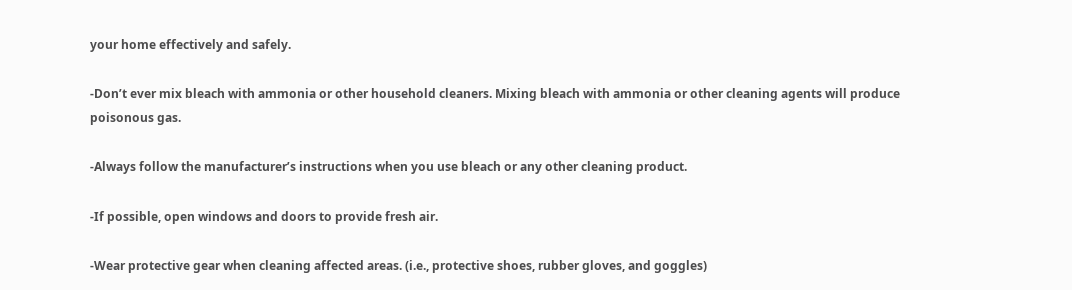your home effectively and safely.

-Don’t ever mix bleach with ammonia or other household cleaners. Mixing bleach with ammonia or other cleaning agents will produce poisonous gas.

-Always follow the manufacturer’s instructions when you use bleach or any other cleaning product.

-If possible, open windows and doors to provide fresh air.

-Wear protective gear when cleaning affected areas. (i.e., protective shoes, rubber gloves, and goggles)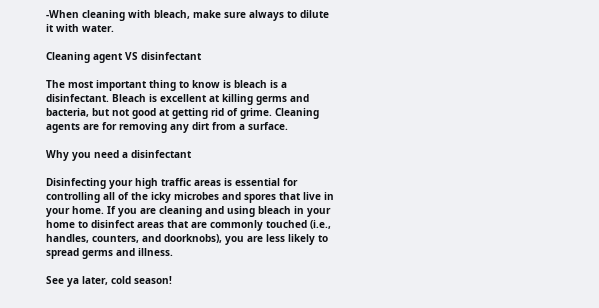-When cleaning with bleach, make sure always to dilute it with water.

Cleaning agent VS disinfectant

The most important thing to know is bleach is a disinfectant. Bleach is excellent at killing germs and bacteria, but not good at getting rid of grime. Cleaning agents are for removing any dirt from a surface.

Why you need a disinfectant

Disinfecting your high traffic areas is essential for controlling all of the icky microbes and spores that live in your home. If you are cleaning and using bleach in your home to disinfect areas that are commonly touched (i.e., handles, counters, and doorknobs), you are less likely to spread germs and illness.

See ya later, cold season!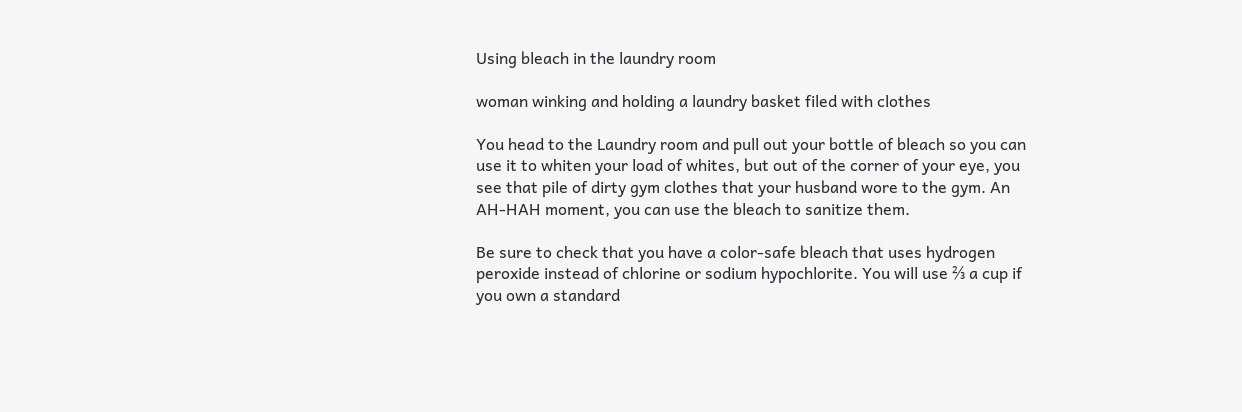Using bleach in the laundry room

woman winking and holding a laundry basket filed with clothes

You head to the Laundry room and pull out your bottle of bleach so you can use it to whiten your load of whites, but out of the corner of your eye, you see that pile of dirty gym clothes that your husband wore to the gym. An AH-HAH moment, you can use the bleach to sanitize them.

Be sure to check that you have a color-safe bleach that uses hydrogen peroxide instead of chlorine or sodium hypochlorite. You will use ⅔ a cup if you own a standard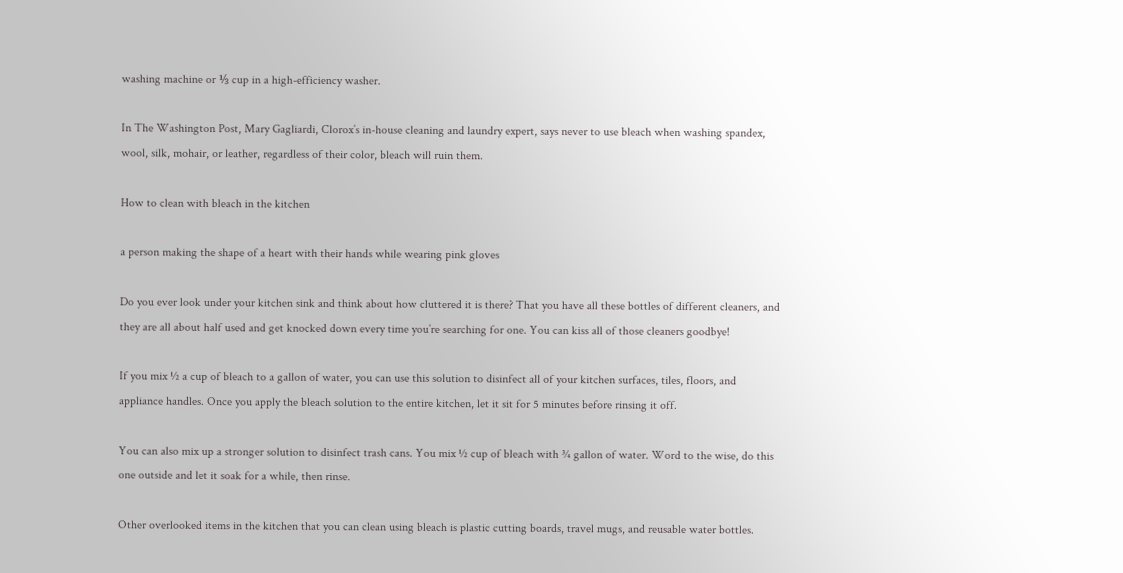washing machine or ⅓ cup in a high-efficiency washer.

In The Washington Post, Mary Gagliardi, Clorox’s in-house cleaning and laundry expert, says never to use bleach when washing spandex, wool, silk, mohair, or leather, regardless of their color, bleach will ruin them.

How to clean with bleach in the kitchen

a person making the shape of a heart with their hands while wearing pink gloves

Do you ever look under your kitchen sink and think about how cluttered it is there? That you have all these bottles of different cleaners, and they are all about half used and get knocked down every time you’re searching for one. You can kiss all of those cleaners goodbye!

If you mix ½ a cup of bleach to a gallon of water, you can use this solution to disinfect all of your kitchen surfaces, tiles, floors, and appliance handles. Once you apply the bleach solution to the entire kitchen, let it sit for 5 minutes before rinsing it off.

You can also mix up a stronger solution to disinfect trash cans. You mix ½ cup of bleach with ¾ gallon of water. Word to the wise, do this one outside and let it soak for a while, then rinse.

Other overlooked items in the kitchen that you can clean using bleach is plastic cutting boards, travel mugs, and reusable water bottles.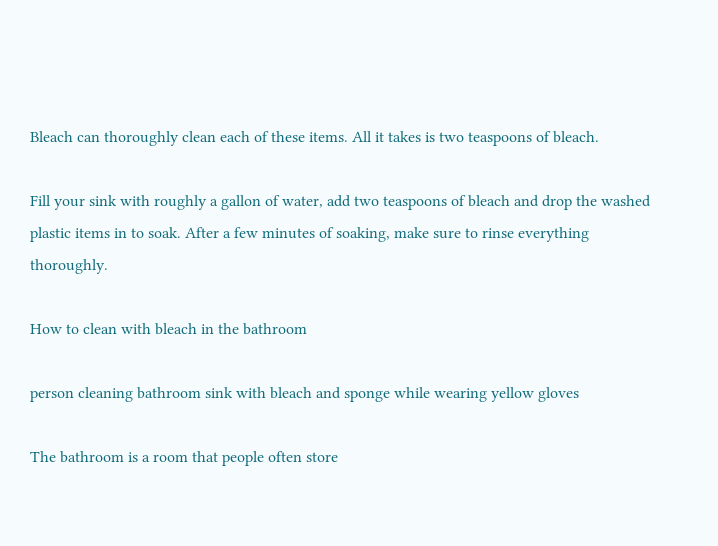Bleach can thoroughly clean each of these items. All it takes is two teaspoons of bleach.

Fill your sink with roughly a gallon of water, add two teaspoons of bleach and drop the washed plastic items in to soak. After a few minutes of soaking, make sure to rinse everything thoroughly.

How to clean with bleach in the bathroom

person cleaning bathroom sink with bleach and sponge while wearing yellow gloves

The bathroom is a room that people often store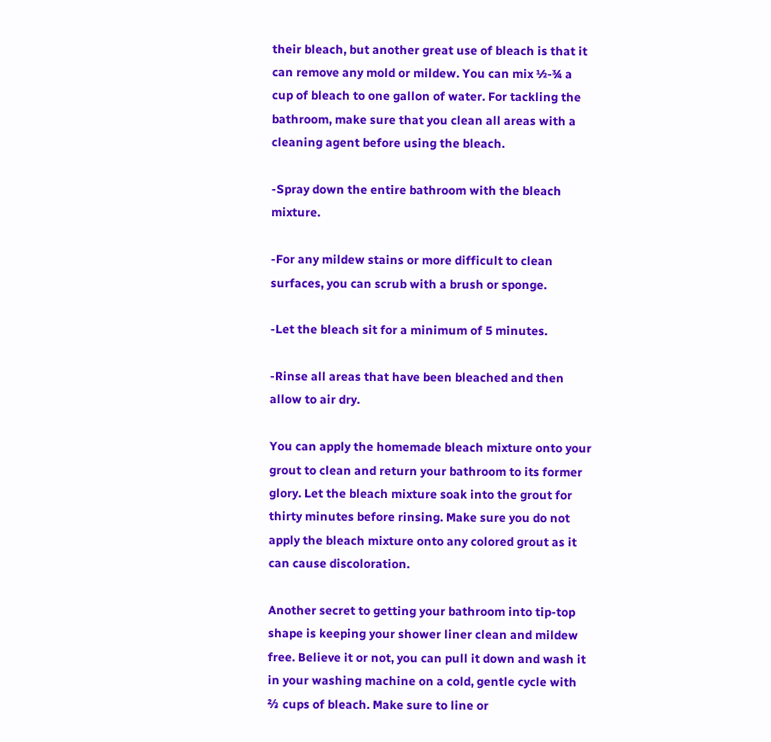their bleach, but another great use of bleach is that it can remove any mold or mildew. You can mix ½-¾ a cup of bleach to one gallon of water. For tackling the bathroom, make sure that you clean all areas with a cleaning agent before using the bleach.

-Spray down the entire bathroom with the bleach mixture.

-For any mildew stains or more difficult to clean surfaces, you can scrub with a brush or sponge.

-Let the bleach sit for a minimum of 5 minutes.

-Rinse all areas that have been bleached and then allow to air dry.

You can apply the homemade bleach mixture onto your grout to clean and return your bathroom to its former glory. Let the bleach mixture soak into the grout for thirty minutes before rinsing. Make sure you do not apply the bleach mixture onto any colored grout as it can cause discoloration.

Another secret to getting your bathroom into tip-top shape is keeping your shower liner clean and mildew free. Believe it or not, you can pull it down and wash it in your washing machine on a cold, gentle cycle with ⅔ cups of bleach. Make sure to line or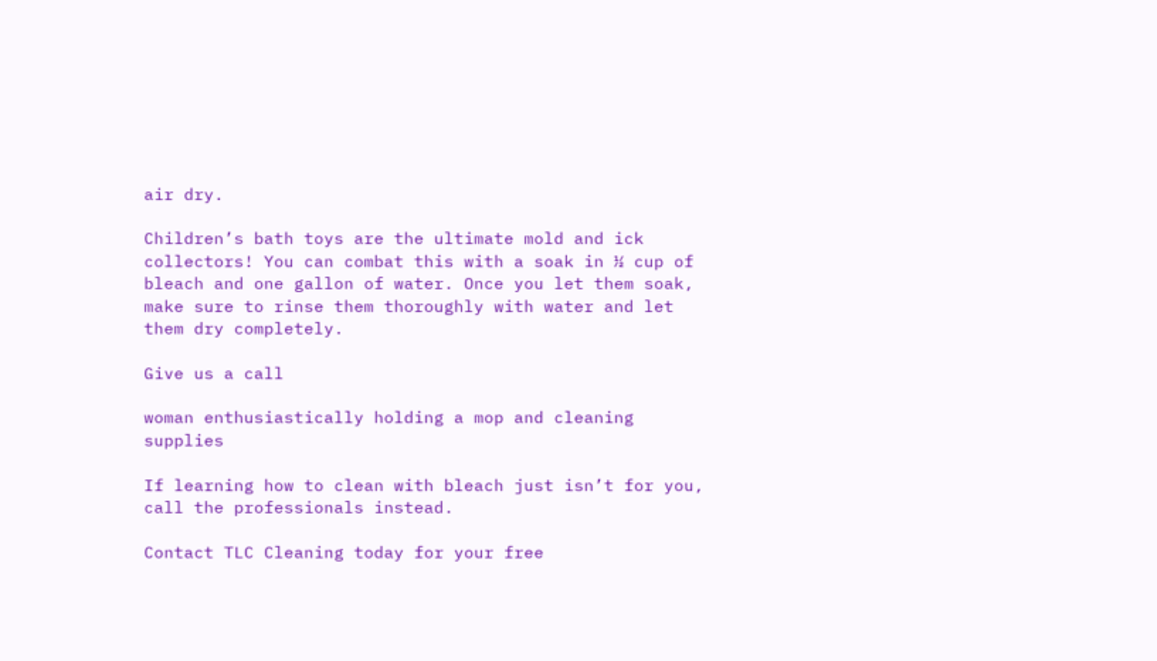air dry.

Children’s bath toys are the ultimate mold and ick collectors! You can combat this with a soak in ½ cup of bleach and one gallon of water. Once you let them soak, make sure to rinse them thoroughly with water and let them dry completely.

Give us a call

woman enthusiastically holding a mop and cleaning supplies

If learning how to clean with bleach just isn’t for you, call the professionals instead.

Contact TLC Cleaning today for your free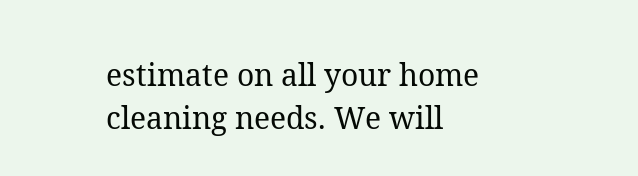estimate on all your home cleaning needs. We will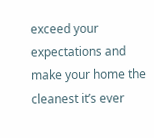exceed your expectations and make your home the cleanest it’s ever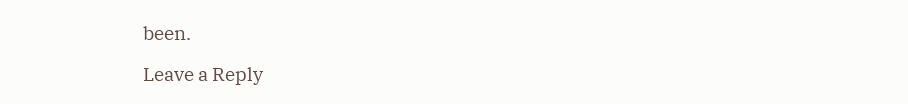been.

Leave a Reply